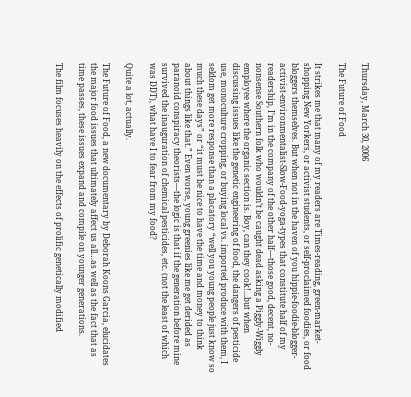Thursday, March 30, 2006

The Future of Food

It strikes me that many of my readers are Times-reading, green-market-shopping New Yorkers, or activist students, or self-proclaimed foodies, or food bloggers themselves. But when not in the haven of you hippie-foodie-blogger-activist-environmentalist-Slow-Food-yoga-types that constitute half of my readership, I’m in the company of the other half—those good, decent, no-nonsense Southern folk who wouldn’t be caught dead asking a Piggly-Wiggly employee where the organic section is. Boy, can they cook!...but when discussing issues like the genetic engineering of food, the dangers of pesticide use, monoculture cropping, or buying local vs. imported produce with them, I seldom get more response than a placatory “well you young people just know so much these days” or “it must be nice to have the time and money to think about things like that.” Even worse, young greenies like me get derided as paranoid conspiracy theorists—the logic is that if the generation before mine survived the inauguration of chemical pesticides, etc. (not the least of which was DDT), what have I to fear from my food?

Quite a lot, actually.

The Future of Food, a new documentary by Deborah Koons Garcia, elucidates the major food issues that ultimately affect us all…as well as the fact that as time passes, these issues expand and compile on younger generations.

The film focuses heavily on the effects of prolific genetically modified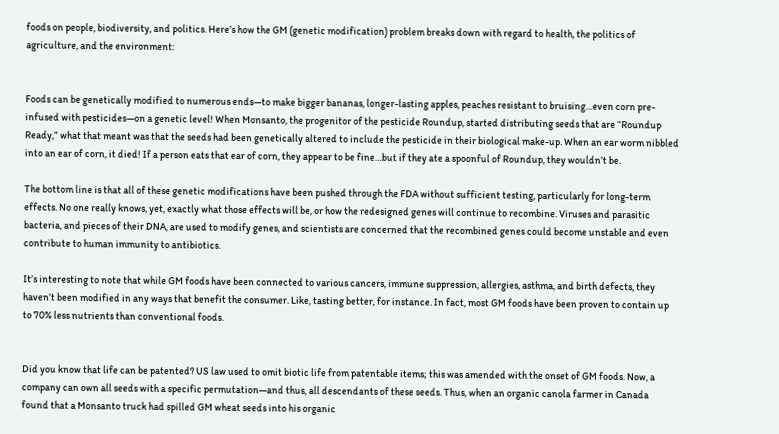foods on people, biodiversity, and politics. Here’s how the GM (genetic modification) problem breaks down with regard to health, the politics of agriculture, and the environment:


Foods can be genetically modified to numerous ends—to make bigger bananas, longer-lasting apples, peaches resistant to bruising…even corn pre-infused with pesticides—on a genetic level! When Monsanto, the progenitor of the pesticide Roundup, started distributing seeds that are “Roundup Ready,” what that meant was that the seeds had been genetically altered to include the pesticide in their biological make-up. When an ear worm nibbled into an ear of corn, it died! If a person eats that ear of corn, they appear to be fine…but if they ate a spoonful of Roundup, they wouldn’t be.

The bottom line is that all of these genetic modifications have been pushed through the FDA without sufficient testing, particularly for long-term effects. No one really knows, yet, exactly what those effects will be, or how the redesigned genes will continue to recombine. Viruses and parasitic bacteria, and pieces of their DNA, are used to modify genes, and scientists are concerned that the recombined genes could become unstable and even contribute to human immunity to antibiotics.

It’s interesting to note that while GM foods have been connected to various cancers, immune suppression, allergies, asthma, and birth defects, they haven’t been modified in any ways that benefit the consumer. Like, tasting better, for instance. In fact, most GM foods have been proven to contain up to 70% less nutrients than conventional foods.


Did you know that life can be patented? US law used to omit biotic life from patentable items; this was amended with the onset of GM foods. Now, a company can own all seeds with a specific permutation—and thus, all descendants of these seeds. Thus, when an organic canola farmer in Canada found that a Monsanto truck had spilled GM wheat seeds into his organic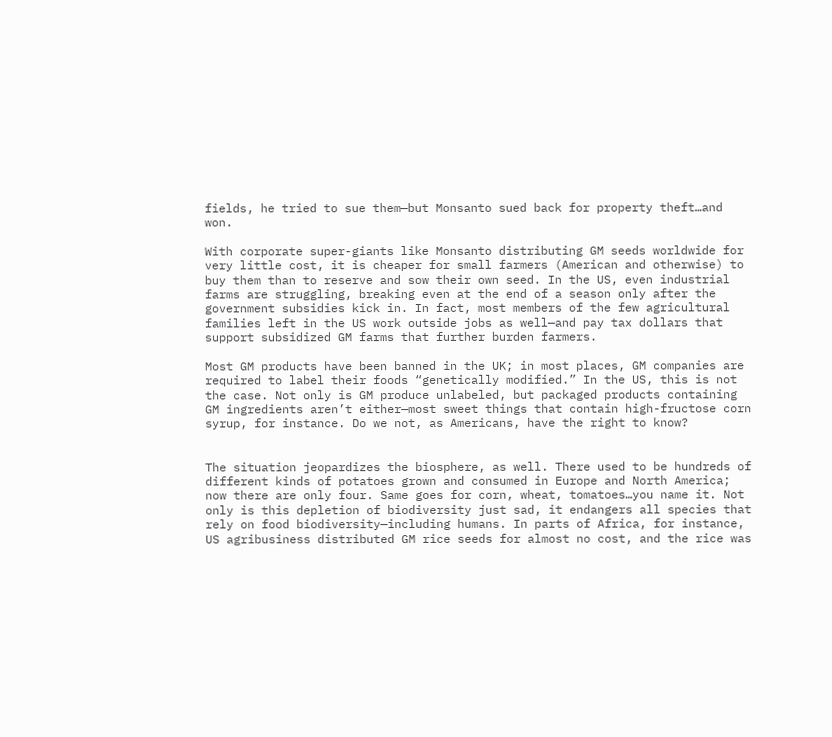fields, he tried to sue them—but Monsanto sued back for property theft…and won.

With corporate super-giants like Monsanto distributing GM seeds worldwide for very little cost, it is cheaper for small farmers (American and otherwise) to buy them than to reserve and sow their own seed. In the US, even industrial farms are struggling, breaking even at the end of a season only after the government subsidies kick in. In fact, most members of the few agricultural families left in the US work outside jobs as well—and pay tax dollars that support subsidized GM farms that further burden farmers.

Most GM products have been banned in the UK; in most places, GM companies are required to label their foods “genetically modified.” In the US, this is not the case. Not only is GM produce unlabeled, but packaged products containing GM ingredients aren’t either—most sweet things that contain high-fructose corn syrup, for instance. Do we not, as Americans, have the right to know?


The situation jeopardizes the biosphere, as well. There used to be hundreds of different kinds of potatoes grown and consumed in Europe and North America; now there are only four. Same goes for corn, wheat, tomatoes…you name it. Not only is this depletion of biodiversity just sad, it endangers all species that rely on food biodiversity—including humans. In parts of Africa, for instance, US agribusiness distributed GM rice seeds for almost no cost, and the rice was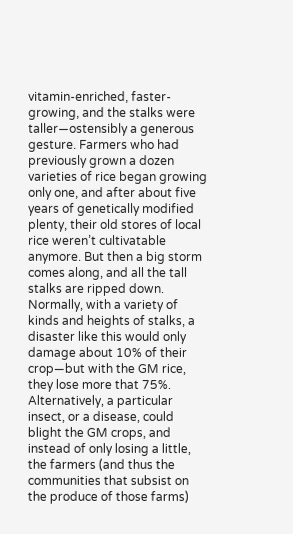vitamin-enriched, faster-growing, and the stalks were taller—ostensibly a generous gesture. Farmers who had previously grown a dozen varieties of rice began growing only one, and after about five years of genetically modified plenty, their old stores of local rice weren’t cultivatable anymore. But then a big storm comes along, and all the tall stalks are ripped down. Normally, with a variety of kinds and heights of stalks, a disaster like this would only damage about 10% of their crop—but with the GM rice, they lose more that 75%. Alternatively, a particular insect, or a disease, could blight the GM crops, and instead of only losing a little, the farmers (and thus the communities that subsist on the produce of those farms)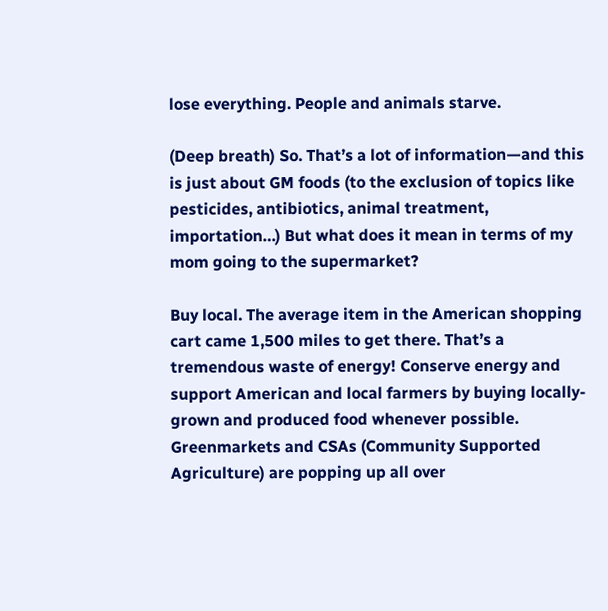lose everything. People and animals starve.

(Deep breath) So. That’s a lot of information—and this is just about GM foods (to the exclusion of topics like pesticides, antibiotics, animal treatment, importation…) But what does it mean in terms of my mom going to the supermarket?

Buy local. The average item in the American shopping cart came 1,500 miles to get there. That’s a tremendous waste of energy! Conserve energy and support American and local farmers by buying locally-grown and produced food whenever possible. Greenmarkets and CSAs (Community Supported Agriculture) are popping up all over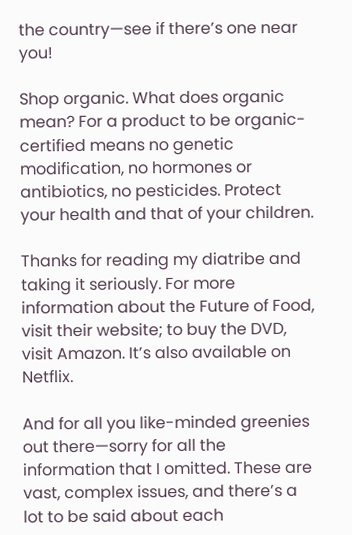the country—see if there’s one near you!

Shop organic. What does organic mean? For a product to be organic-certified means no genetic modification, no hormones or antibiotics, no pesticides. Protect your health and that of your children.

Thanks for reading my diatribe and taking it seriously. For more information about the Future of Food, visit their website; to buy the DVD, visit Amazon. It’s also available on Netflix.

And for all you like-minded greenies out there—sorry for all the information that I omitted. These are vast, complex issues, and there’s a lot to be said about each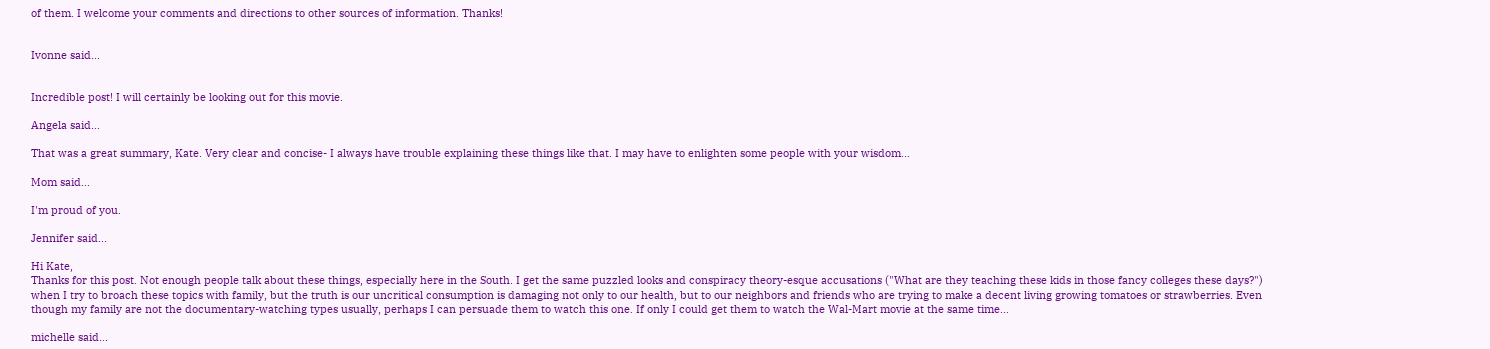of them. I welcome your comments and directions to other sources of information. Thanks!


Ivonne said...


Incredible post! I will certainly be looking out for this movie.

Angela said...

That was a great summary, Kate. Very clear and concise- I always have trouble explaining these things like that. I may have to enlighten some people with your wisdom...

Mom said...

I'm proud of you.

Jennifer said...

Hi Kate,
Thanks for this post. Not enough people talk about these things, especially here in the South. I get the same puzzled looks and conspiracy theory-esque accusations ("What are they teaching these kids in those fancy colleges these days?") when I try to broach these topics with family, but the truth is our uncritical consumption is damaging not only to our health, but to our neighbors and friends who are trying to make a decent living growing tomatoes or strawberries. Even though my family are not the documentary-watching types usually, perhaps I can persuade them to watch this one. If only I could get them to watch the Wal-Mart movie at the same time...

michelle said...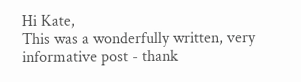Hi Kate,
This was a wonderfully written, very informative post - thank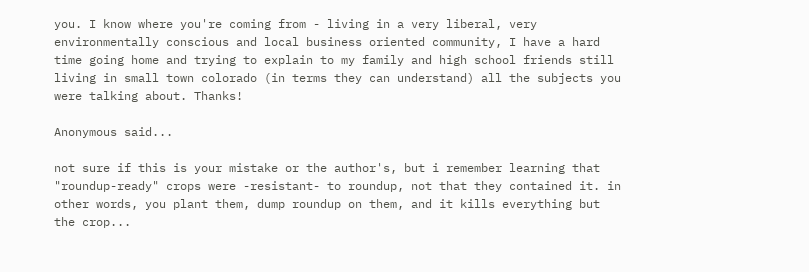you. I know where you're coming from - living in a very liberal, very environmentally conscious and local business oriented community, I have a hard time going home and trying to explain to my family and high school friends still living in small town colorado (in terms they can understand) all the subjects you were talking about. Thanks!

Anonymous said...

not sure if this is your mistake or the author's, but i remember learning that "roundup-ready" crops were -resistant- to roundup, not that they contained it. in other words, you plant them, dump roundup on them, and it kills everything but the crop...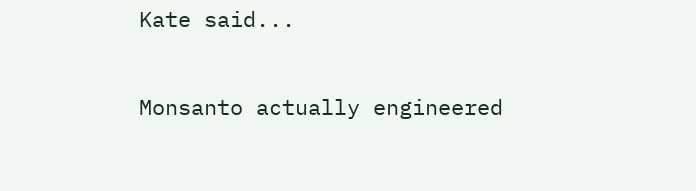Kate said...

Monsanto actually engineered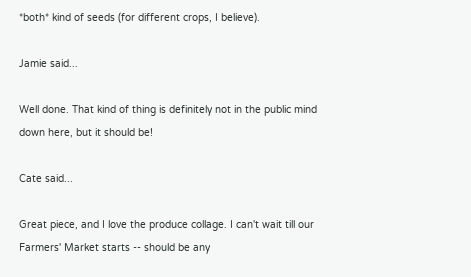*both* kind of seeds (for different crops, I believe).

Jamie said...

Well done. That kind of thing is definitely not in the public mind down here, but it should be!

Cate said...

Great piece, and I love the produce collage. I can't wait till our Farmers' Market starts -- should be any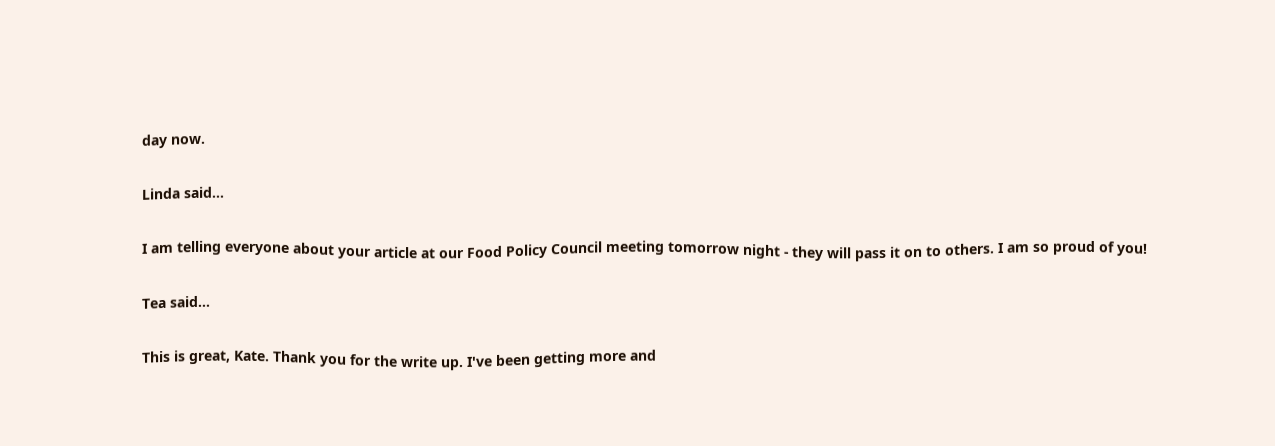day now.

Linda said...

I am telling everyone about your article at our Food Policy Council meeting tomorrow night - they will pass it on to others. I am so proud of you!

Tea said...

This is great, Kate. Thank you for the write up. I've been getting more and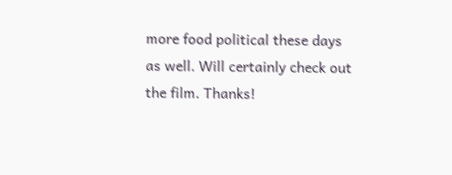more food political these days as well. Will certainly check out the film. Thanks!